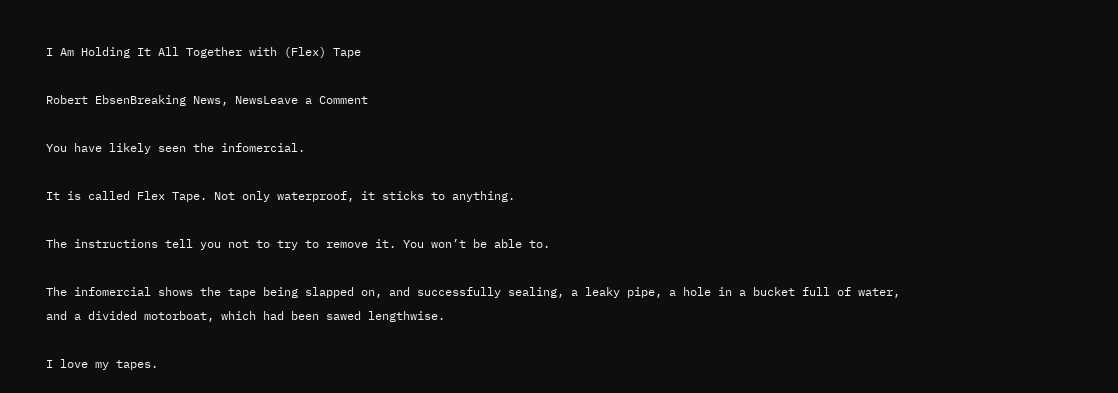I Am Holding It All Together with (Flex) Tape

Robert EbsenBreaking News, NewsLeave a Comment

You have likely seen the infomercial.

It is called Flex Tape. Not only waterproof, it sticks to anything.

The instructions tell you not to try to remove it. You won’t be able to.

The infomercial shows the tape being slapped on, and successfully sealing, a leaky pipe, a hole in a bucket full of water, and a divided motorboat, which had been sawed lengthwise.

I love my tapes.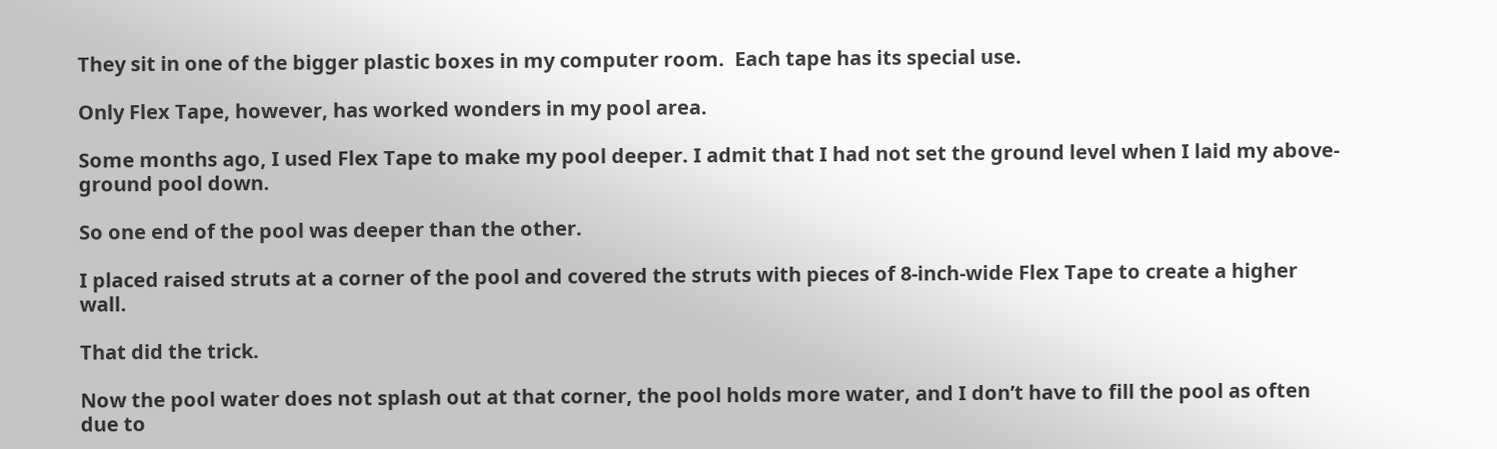They sit in one of the bigger plastic boxes in my computer room.  Each tape has its special use.

Only Flex Tape, however, has worked wonders in my pool area.

Some months ago, I used Flex Tape to make my pool deeper. I admit that I had not set the ground level when I laid my above-ground pool down.

So one end of the pool was deeper than the other.

I placed raised struts at a corner of the pool and covered the struts with pieces of 8-inch-wide Flex Tape to create a higher wall.

That did the trick.

Now the pool water does not splash out at that corner, the pool holds more water, and I don’t have to fill the pool as often due to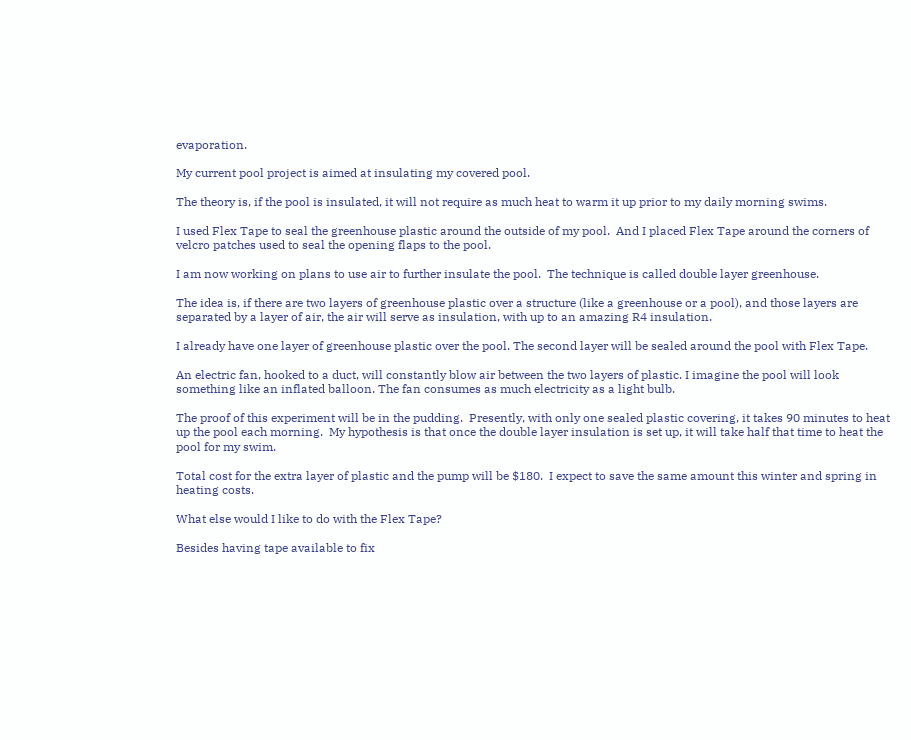evaporation.

My current pool project is aimed at insulating my covered pool.

The theory is, if the pool is insulated, it will not require as much heat to warm it up prior to my daily morning swims.

I used Flex Tape to seal the greenhouse plastic around the outside of my pool.  And I placed Flex Tape around the corners of velcro patches used to seal the opening flaps to the pool.

I am now working on plans to use air to further insulate the pool.  The technique is called double layer greenhouse.

The idea is, if there are two layers of greenhouse plastic over a structure (like a greenhouse or a pool), and those layers are separated by a layer of air, the air will serve as insulation, with up to an amazing R4 insulation.

I already have one layer of greenhouse plastic over the pool. The second layer will be sealed around the pool with Flex Tape.

An electric fan, hooked to a duct, will constantly blow air between the two layers of plastic. I imagine the pool will look something like an inflated balloon. The fan consumes as much electricity as a light bulb.

The proof of this experiment will be in the pudding.  Presently, with only one sealed plastic covering, it takes 90 minutes to heat up the pool each morning.  My hypothesis is that once the double layer insulation is set up, it will take half that time to heat the pool for my swim.

Total cost for the extra layer of plastic and the pump will be $180.  I expect to save the same amount this winter and spring in heating costs.

What else would I like to do with the Flex Tape?

Besides having tape available to fix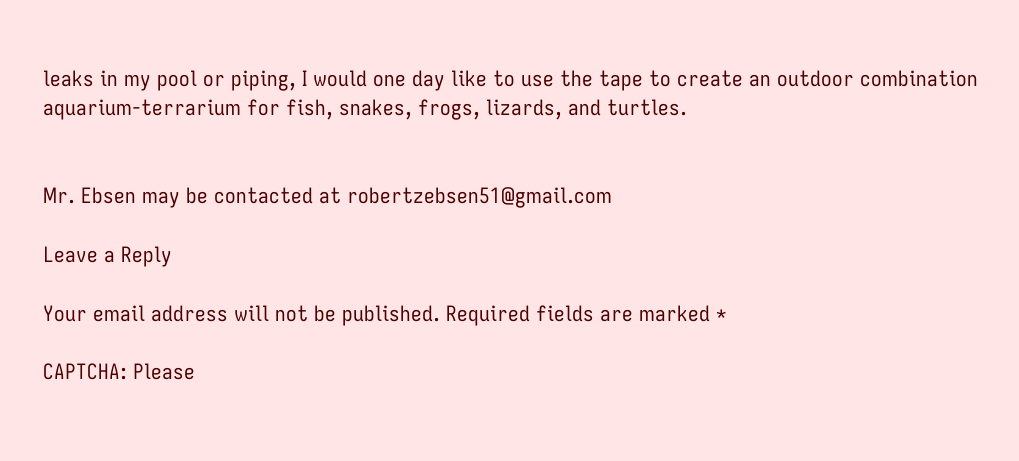leaks in my pool or piping, I would one day like to use the tape to create an outdoor combination aquarium-terrarium for fish, snakes, frogs, lizards, and turtles.


Mr. Ebsen may be contacted at robertzebsen51@gmail.com

Leave a Reply

Your email address will not be published. Required fields are marked *

CAPTCHA: Please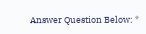Answer Question Below: *